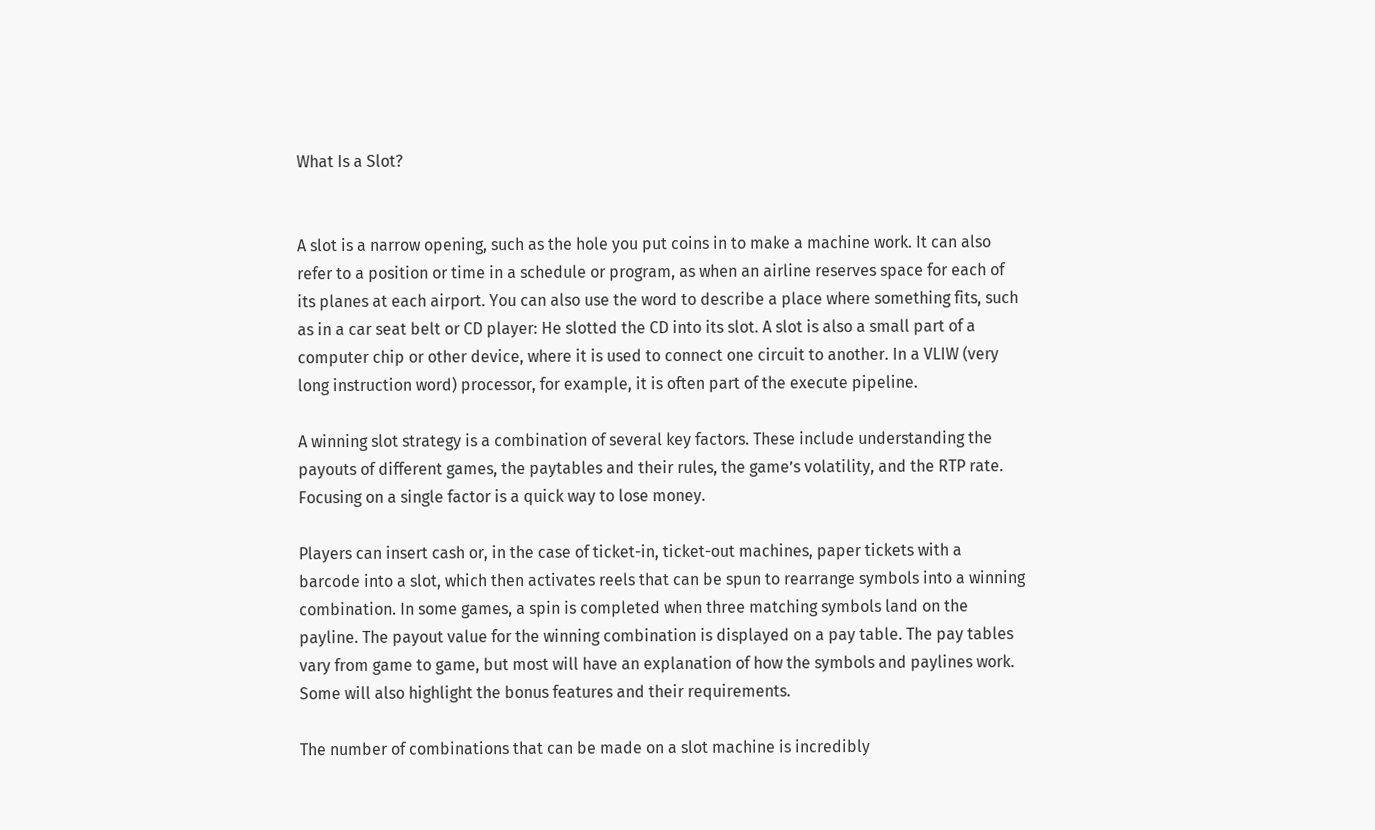What Is a Slot?


A slot is a narrow opening, such as the hole you put coins in to make a machine work. It can also refer to a position or time in a schedule or program, as when an airline reserves space for each of its planes at each airport. You can also use the word to describe a place where something fits, such as in a car seat belt or CD player: He slotted the CD into its slot. A slot is also a small part of a computer chip or other device, where it is used to connect one circuit to another. In a VLIW (very long instruction word) processor, for example, it is often part of the execute pipeline.

A winning slot strategy is a combination of several key factors. These include understanding the payouts of different games, the paytables and their rules, the game’s volatility, and the RTP rate. Focusing on a single factor is a quick way to lose money.

Players can insert cash or, in the case of ticket-in, ticket-out machines, paper tickets with a barcode into a slot, which then activates reels that can be spun to rearrange symbols into a winning combination. In some games, a spin is completed when three matching symbols land on the payline. The payout value for the winning combination is displayed on a pay table. The pay tables vary from game to game, but most will have an explanation of how the symbols and paylines work. Some will also highlight the bonus features and their requirements.

The number of combinations that can be made on a slot machine is incredibly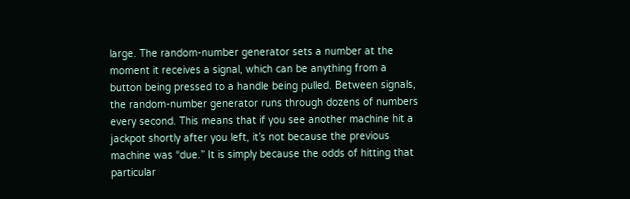large. The random-number generator sets a number at the moment it receives a signal, which can be anything from a button being pressed to a handle being pulled. Between signals, the random-number generator runs through dozens of numbers every second. This means that if you see another machine hit a jackpot shortly after you left, it’s not because the previous machine was “due.” It is simply because the odds of hitting that particular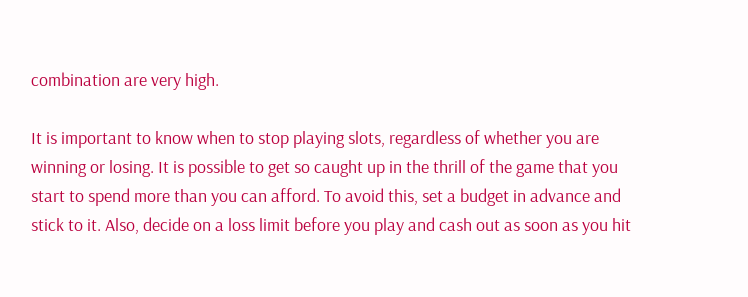combination are very high.

It is important to know when to stop playing slots, regardless of whether you are winning or losing. It is possible to get so caught up in the thrill of the game that you start to spend more than you can afford. To avoid this, set a budget in advance and stick to it. Also, decide on a loss limit before you play and cash out as soon as you hit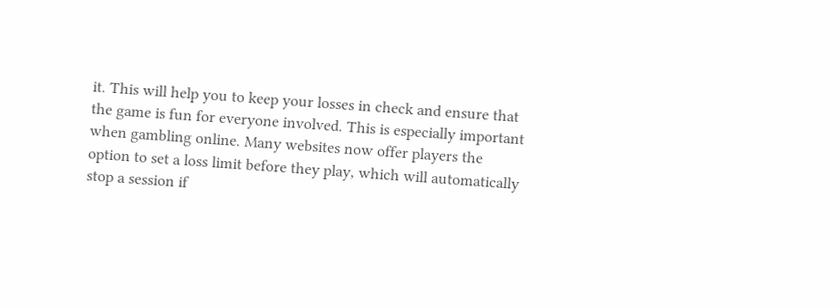it. This will help you to keep your losses in check and ensure that the game is fun for everyone involved. This is especially important when gambling online. Many websites now offer players the option to set a loss limit before they play, which will automatically stop a session if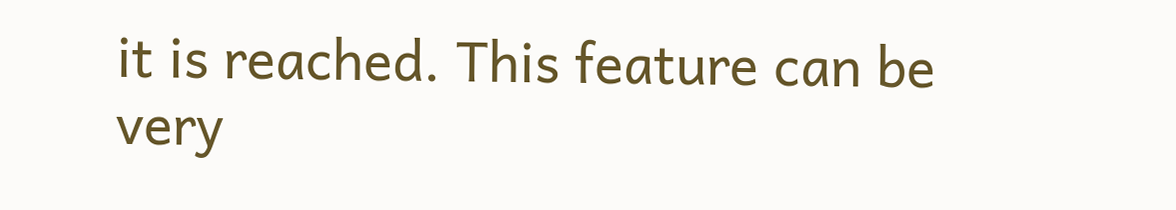it is reached. This feature can be very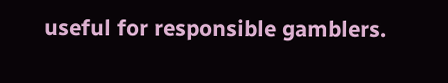useful for responsible gamblers.